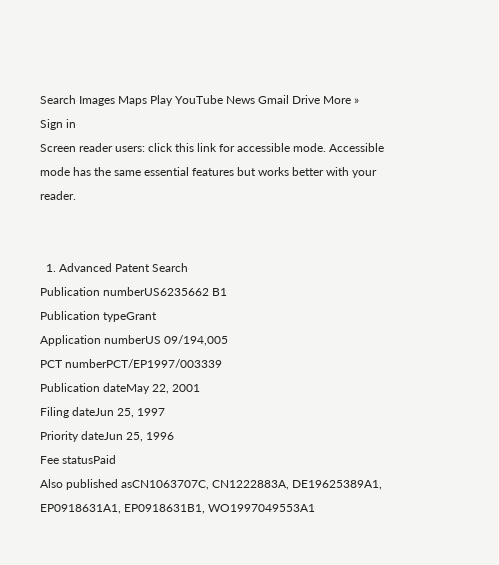Search Images Maps Play YouTube News Gmail Drive More »
Sign in
Screen reader users: click this link for accessible mode. Accessible mode has the same essential features but works better with your reader.


  1. Advanced Patent Search
Publication numberUS6235662 B1
Publication typeGrant
Application numberUS 09/194,005
PCT numberPCT/EP1997/003339
Publication dateMay 22, 2001
Filing dateJun 25, 1997
Priority dateJun 25, 1996
Fee statusPaid
Also published asCN1063707C, CN1222883A, DE19625389A1, EP0918631A1, EP0918631B1, WO1997049553A1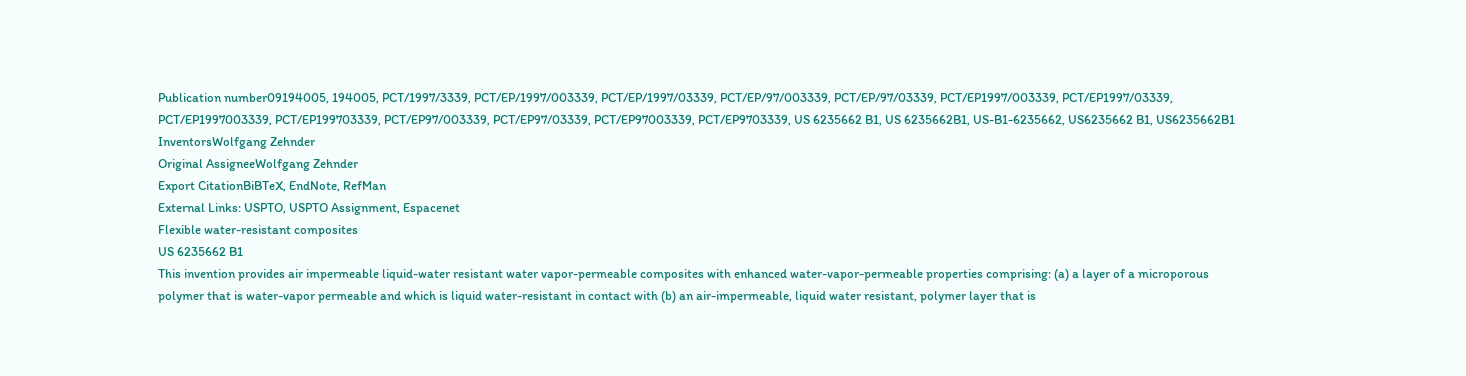Publication number09194005, 194005, PCT/1997/3339, PCT/EP/1997/003339, PCT/EP/1997/03339, PCT/EP/97/003339, PCT/EP/97/03339, PCT/EP1997/003339, PCT/EP1997/03339, PCT/EP1997003339, PCT/EP199703339, PCT/EP97/003339, PCT/EP97/03339, PCT/EP97003339, PCT/EP9703339, US 6235662 B1, US 6235662B1, US-B1-6235662, US6235662 B1, US6235662B1
InventorsWolfgang Zehnder
Original AssigneeWolfgang Zehnder
Export CitationBiBTeX, EndNote, RefMan
External Links: USPTO, USPTO Assignment, Espacenet
Flexible water-resistant composites
US 6235662 B1
This invention provides air impermeable liquid-water resistant water vapor-permeable composites with enhanced water-vapor-permeable properties comprising: (a) a layer of a microporous polymer that is water-vapor permeable and which is liquid water-resistant in contact with (b) an air-impermeable, liquid water resistant, polymer layer that is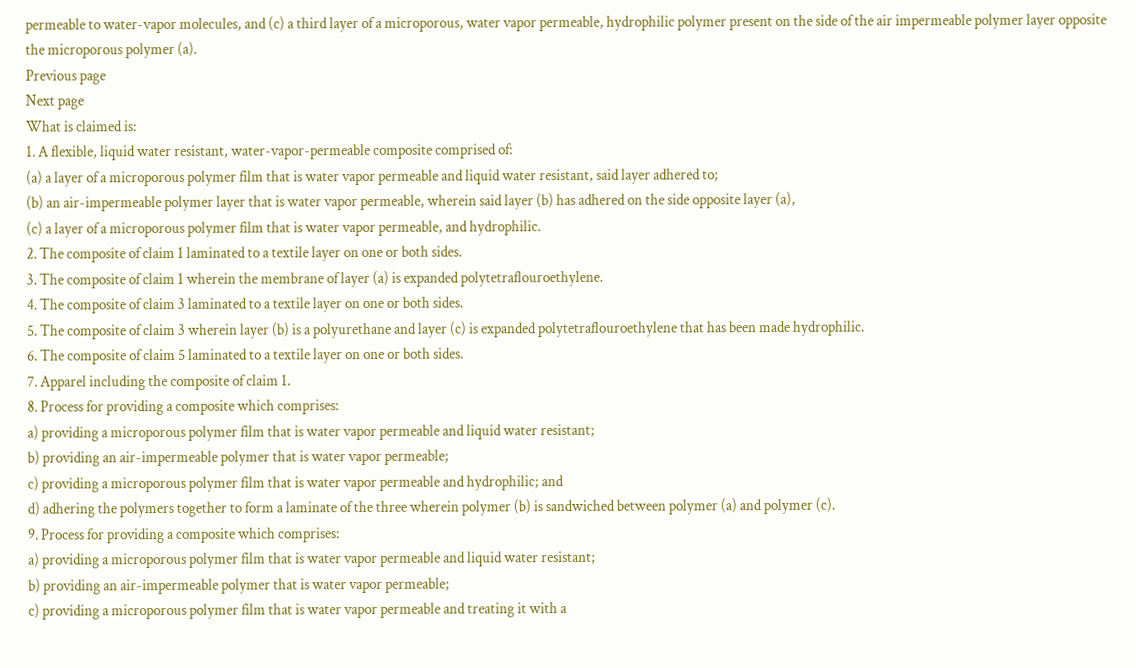permeable to water-vapor molecules, and (c) a third layer of a microporous, water vapor permeable, hydrophilic polymer present on the side of the air impermeable polymer layer opposite the microporous polymer (a).
Previous page
Next page
What is claimed is:
1. A flexible, liquid water resistant, water-vapor-permeable composite comprised of:
(a) a layer of a microporous polymer film that is water vapor permeable and liquid water resistant, said layer adhered to;
(b) an air-impermeable polymer layer that is water vapor permeable, wherein said layer (b) has adhered on the side opposite layer (a),
(c) a layer of a microporous polymer film that is water vapor permeable, and hydrophilic.
2. The composite of claim 1 laminated to a textile layer on one or both sides.
3. The composite of claim 1 wherein the membrane of layer (a) is expanded polytetraflouroethylene.
4. The composite of claim 3 laminated to a textile layer on one or both sides.
5. The composite of claim 3 wherein layer (b) is a polyurethane and layer (c) is expanded polytetraflouroethylene that has been made hydrophilic.
6. The composite of claim 5 laminated to a textile layer on one or both sides.
7. Apparel including the composite of claim 1.
8. Process for providing a composite which comprises:
a) providing a microporous polymer film that is water vapor permeable and liquid water resistant;
b) providing an air-impermeable polymer that is water vapor permeable;
c) providing a microporous polymer film that is water vapor permeable and hydrophilic; and
d) adhering the polymers together to form a laminate of the three wherein polymer (b) is sandwiched between polymer (a) and polymer (c).
9. Process for providing a composite which comprises:
a) providing a microporous polymer film that is water vapor permeable and liquid water resistant;
b) providing an air-impermeable polymer that is water vapor permeable;
c) providing a microporous polymer film that is water vapor permeable and treating it with a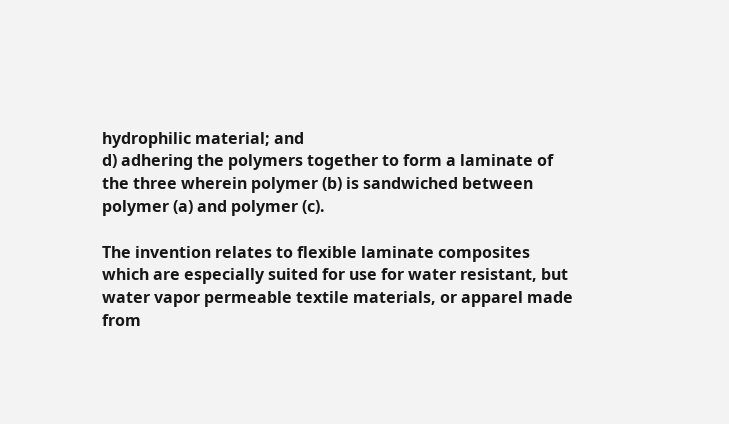hydrophilic material; and
d) adhering the polymers together to form a laminate of the three wherein polymer (b) is sandwiched between polymer (a) and polymer (c).

The invention relates to flexible laminate composites which are especially suited for use for water resistant, but water vapor permeable textile materials, or apparel made from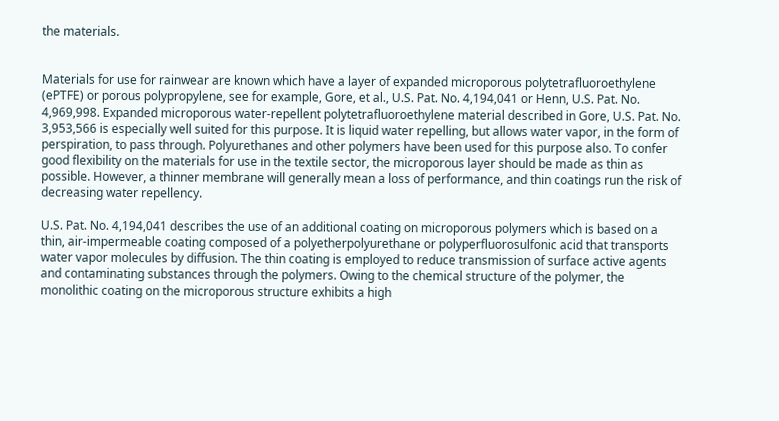the materials.


Materials for use for rainwear are known which have a layer of expanded microporous polytetrafluoroethylene (ePTFE) or porous polypropylene, see for example, Gore, et al., U.S. Pat. No. 4,194,041 or Henn, U.S. Pat. No. 4,969,998. Expanded microporous water-repellent polytetrafluoroethylene material described in Gore, U.S. Pat. No. 3,953,566 is especially well suited for this purpose. It is liquid water repelling, but allows water vapor, in the form of perspiration, to pass through. Polyurethanes and other polymers have been used for this purpose also. To confer good flexibility on the materials for use in the textile sector, the microporous layer should be made as thin as possible. However, a thinner membrane will generally mean a loss of performance, and thin coatings run the risk of decreasing water repellency.

U.S. Pat. No. 4,194,041 describes the use of an additional coating on microporous polymers which is based on a thin, air-impermeable coating composed of a polyetherpolyurethane or polyperfluorosulfonic acid that transports water vapor molecules by diffusion. The thin coating is employed to reduce transmission of surface active agents and contaminating substances through the polymers. Owing to the chemical structure of the polymer, the monolithic coating on the microporous structure exhibits a high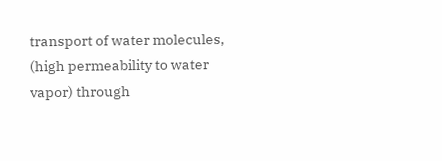transport of water molecules, (high permeability to water vapor) through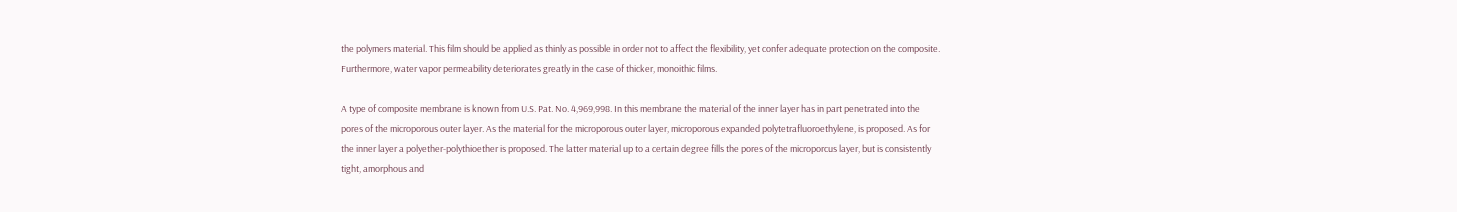the polymers material. This film should be applied as thinly as possible in order not to affect the flexibility, yet confer adequate protection on the composite. Furthermore, water vapor permeability deteriorates greatly in the case of thicker, monoithic films.

A type of composite membrane is known from U.S. Pat. No. 4,969,998. In this membrane the material of the inner layer has in part penetrated into the pores of the microporous outer layer. As the material for the microporous outer layer, microporous expanded polytetrafluoroethylene, is proposed. As for the inner layer a polyether-polythioether is proposed. The latter material up to a certain degree fills the pores of the microporcus layer, but is consistently tight, amorphous and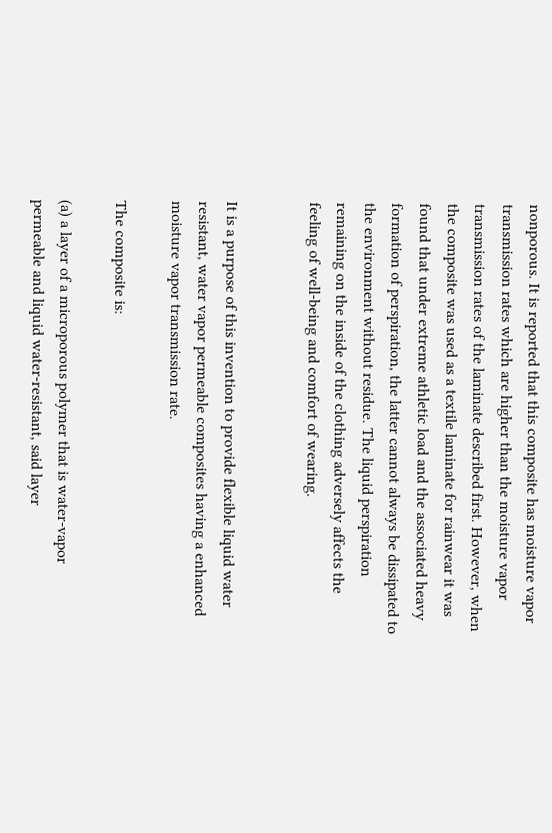nonporous. It is reported that this composite has moisture vapor transmission rates which are higher than the moisture vapor transmission rates of the laminate described first. However, when the composite was used as a textile laminate for rainwear it was found that under extreme athletic load and the associated heavy formation of perspiration, the latter cannot always be dissipated to the environment without residue. The liquid perspiration remaining on the inside of the clothing adversely affects the feeling of well-being and comfort of wearing.


It is a purpose of this invention to provide flexible liquid water resistant, water vapor permeable composites having a enhanced moisture vapor transmission rate.

The composite is:

(a) a layer of a microporous polymer that is water-vapor permeable and liquid water-resistant, said layer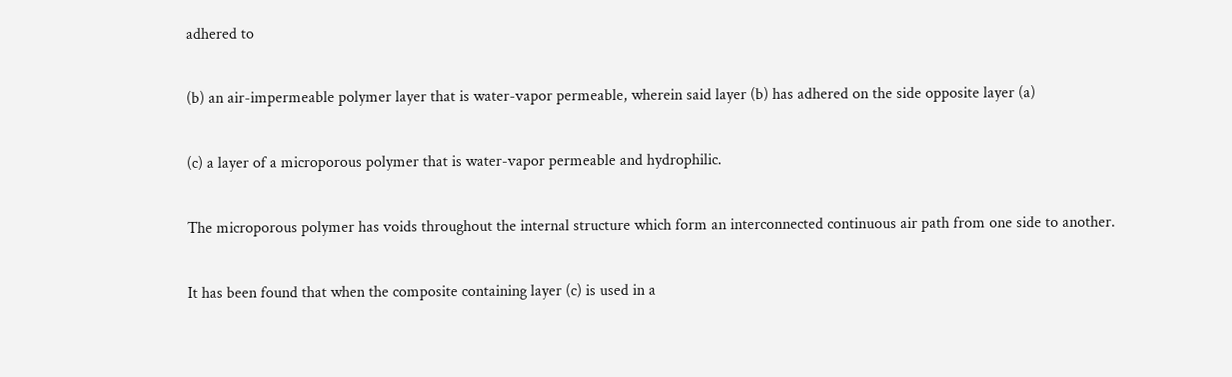adhered to

(b) an air-impermeable polymer layer that is water-vapor permeable, wherein said layer (b) has adhered on the side opposite layer (a)

(c) a layer of a microporous polymer that is water-vapor permeable and hydrophilic.

The microporous polymer has voids throughout the internal structure which form an interconnected continuous air path from one side to another.

It has been found that when the composite containing layer (c) is used in a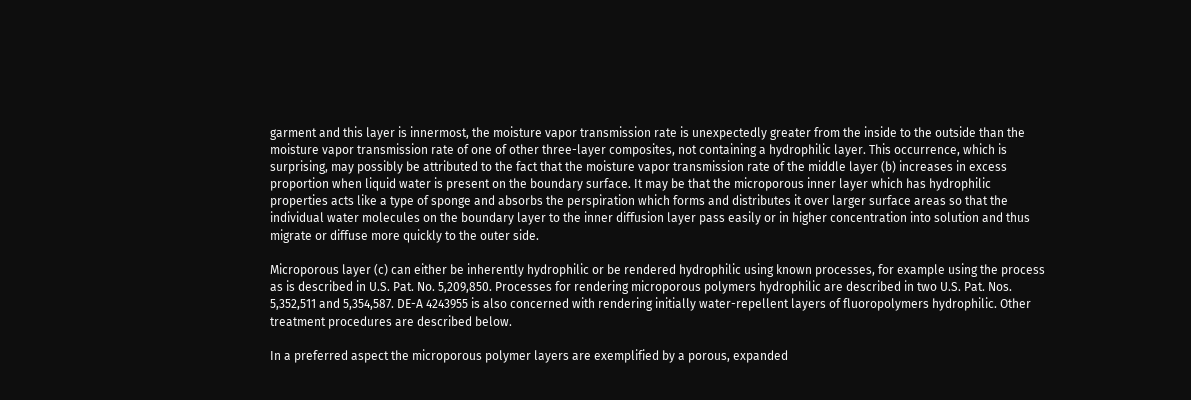garment and this layer is innermost, the moisture vapor transmission rate is unexpectedly greater from the inside to the outside than the moisture vapor transmission rate of one of other three-layer composites, not containing a hydrophilic layer. This occurrence, which is surprising, may possibly be attributed to the fact that the moisture vapor transmission rate of the middle layer (b) increases in excess proportion when liquid water is present on the boundary surface. It may be that the microporous inner layer which has hydrophilic properties acts like a type of sponge and absorbs the perspiration which forms and distributes it over larger surface areas so that the individual water molecules on the boundary layer to the inner diffusion layer pass easily or in higher concentration into solution and thus migrate or diffuse more quickly to the outer side.

Microporous layer (c) can either be inherently hydrophilic or be rendered hydrophilic using known processes, for example using the process as is described in U.S. Pat. No. 5,209,850. Processes for rendering microporous polymers hydrophilic are described in two U.S. Pat. Nos. 5,352,511 and 5,354,587. DE-A 4243955 is also concerned with rendering initially water-repellent layers of fluoropolymers hydrophilic. Other treatment procedures are described below.

In a preferred aspect the microporous polymer layers are exemplified by a porous, expanded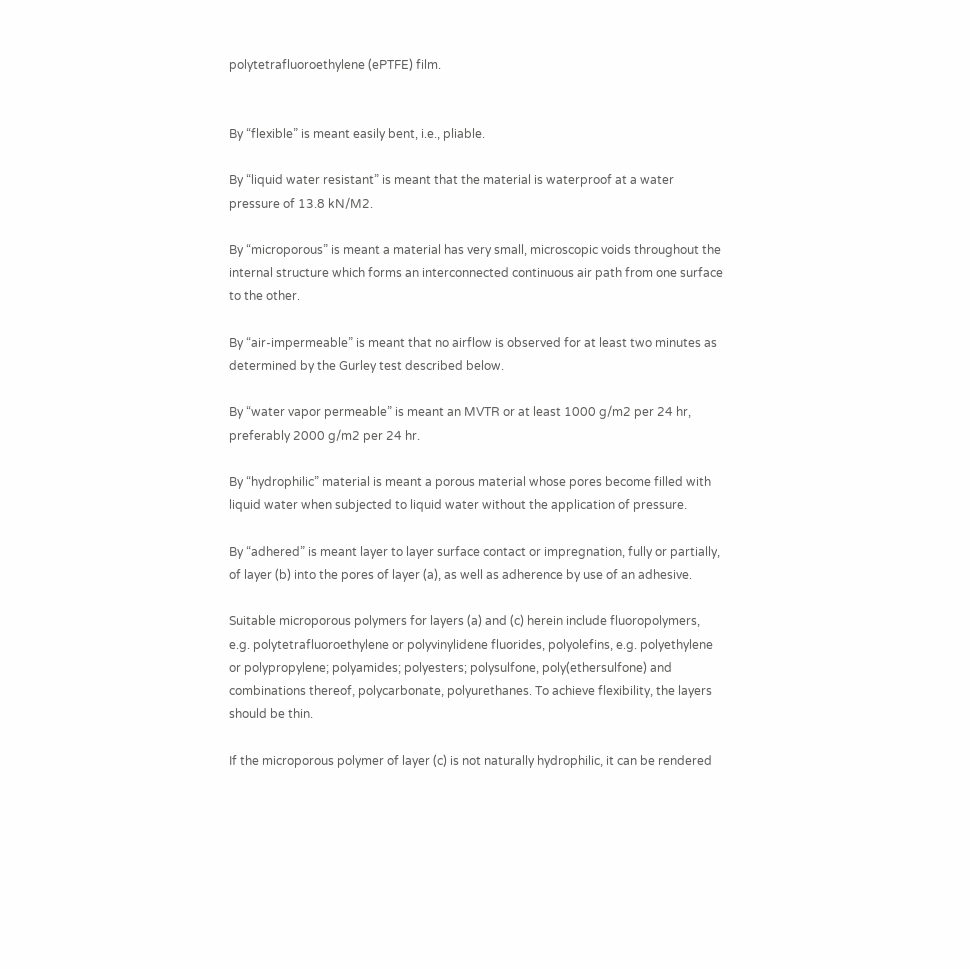polytetrafluoroethylene (ePTFE) film.


By “flexible” is meant easily bent, i.e., pliable.

By “liquid water resistant” is meant that the material is waterproof at a water pressure of 13.8 kN/M2.

By “microporous” is meant a material has very small, microscopic voids throughout the internal structure which forms an interconnected continuous air path from one surface to the other.

By “air-impermeable” is meant that no airflow is observed for at least two minutes as determined by the Gurley test described below.

By “water vapor permeable” is meant an MVTR or at least 1000 g/m2 per 24 hr, preferably 2000 g/m2 per 24 hr.

By “hydrophilic” material is meant a porous material whose pores become filled with liquid water when subjected to liquid water without the application of pressure.

By “adhered” is meant layer to layer surface contact or impregnation, fully or partially, of layer (b) into the pores of layer (a), as well as adherence by use of an adhesive.

Suitable microporous polymers for layers (a) and (c) herein include fluoropolymers, e.g. polytetrafluoroethylene or polyvinylidene fluorides, polyolefins, e.g. polyethylene or polypropylene; polyamides; polyesters; polysulfone, poly(ethersulfone) and combinations thereof, polycarbonate, polyurethanes. To achieve flexibility, the layers should be thin.

If the microporous polymer of layer (c) is not naturally hydrophilic, it can be rendered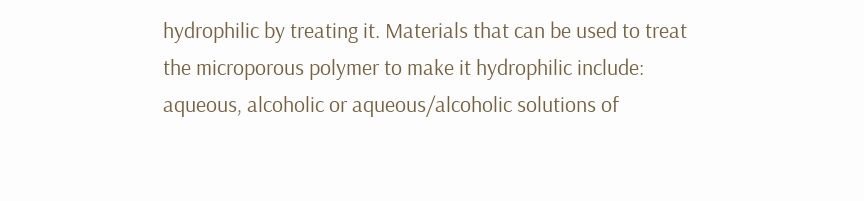hydrophilic by treating it. Materials that can be used to treat the microporous polymer to make it hydrophilic include: aqueous, alcoholic or aqueous/alcoholic solutions of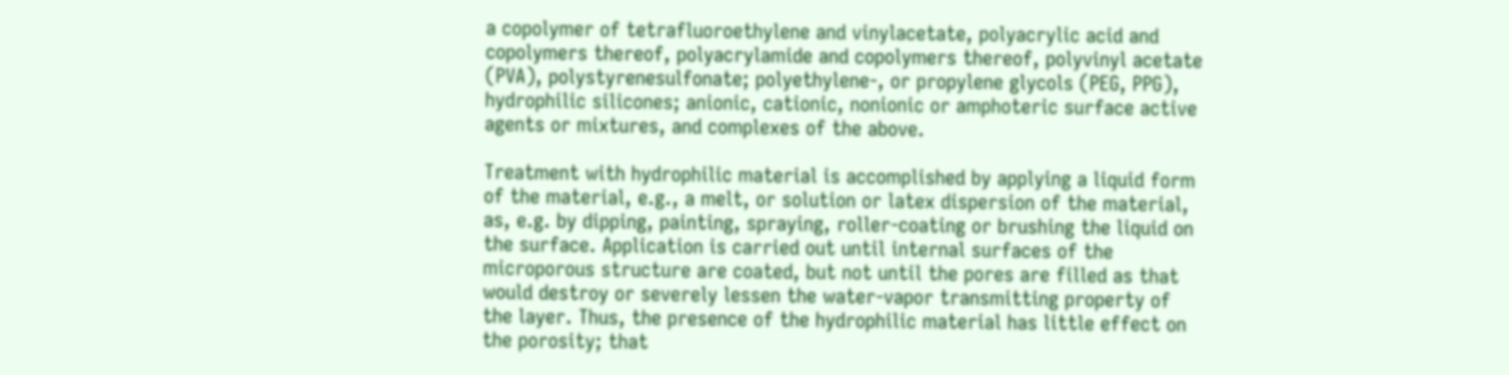a copolymer of tetrafluoroethylene and vinylacetate, polyacrylic acid and copolymers thereof, polyacrylamide and copolymers thereof, polyvinyl acetate (PVA), polystyrenesulfonate; polyethylene-, or propylene glycols (PEG, PPG), hydrophilic silicones; anionic, cationic, nonionic or amphoteric surface active agents or mixtures, and complexes of the above.

Treatment with hydrophilic material is accomplished by applying a liquid form of the material, e.g., a melt, or solution or latex dispersion of the material, as, e.g. by dipping, painting, spraying, roller-coating or brushing the liquid on the surface. Application is carried out until internal surfaces of the microporous structure are coated, but not until the pores are filled as that would destroy or severely lessen the water-vapor transmitting property of the layer. Thus, the presence of the hydrophilic material has little effect on the porosity; that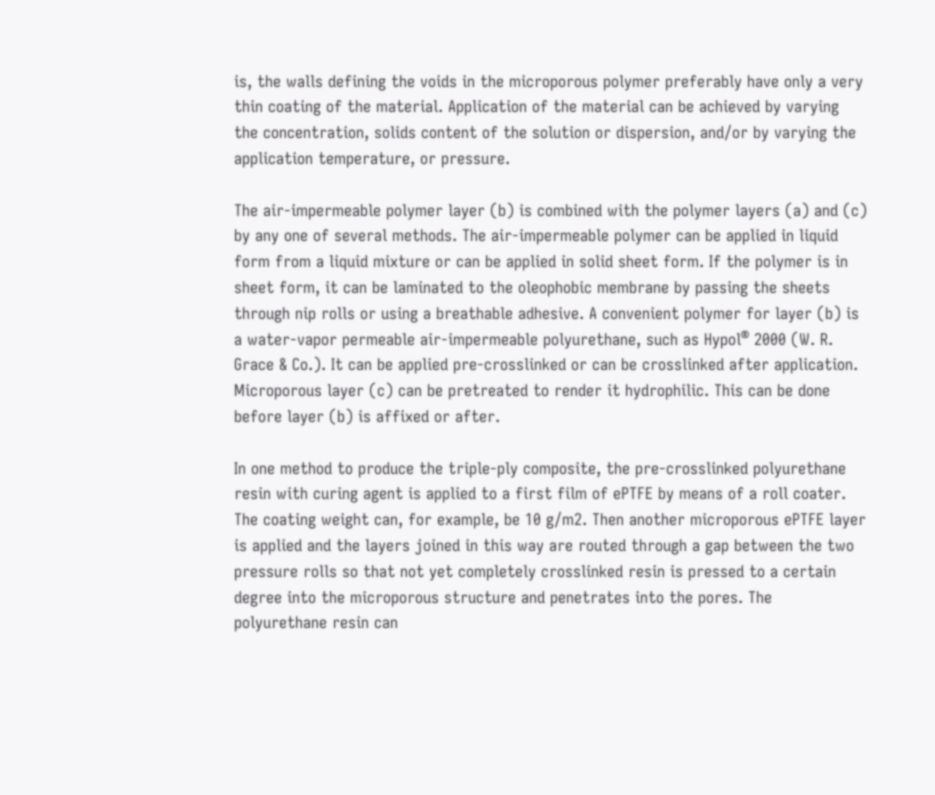is, the walls defining the voids in the microporous polymer preferably have only a very thin coating of the material. Application of the material can be achieved by varying the concentration, solids content of the solution or dispersion, and/or by varying the application temperature, or pressure.

The air-impermeable polymer layer (b) is combined with the polymer layers (a) and (c) by any one of several methods. The air-impermeable polymer can be applied in liquid form from a liquid mixture or can be applied in solid sheet form. If the polymer is in sheet form, it can be laminated to the oleophobic membrane by passing the sheets through nip rolls or using a breathable adhesive. A convenient polymer for layer (b) is a water-vapor permeable air-impermeable polyurethane, such as Hypol® 2000 (W. R. Grace & Co.). It can be applied pre-crosslinked or can be crosslinked after application. Microporous layer (c) can be pretreated to render it hydrophilic. This can be done before layer (b) is affixed or after.

In one method to produce the triple-ply composite, the pre-crosslinked polyurethane resin with curing agent is applied to a first film of ePTFE by means of a roll coater. The coating weight can, for example, be 10 g/m2. Then another microporous ePTFE layer is applied and the layers joined in this way are routed through a gap between the two pressure rolls so that not yet completely crosslinked resin is pressed to a certain degree into the microporous structure and penetrates into the pores. The polyurethane resin can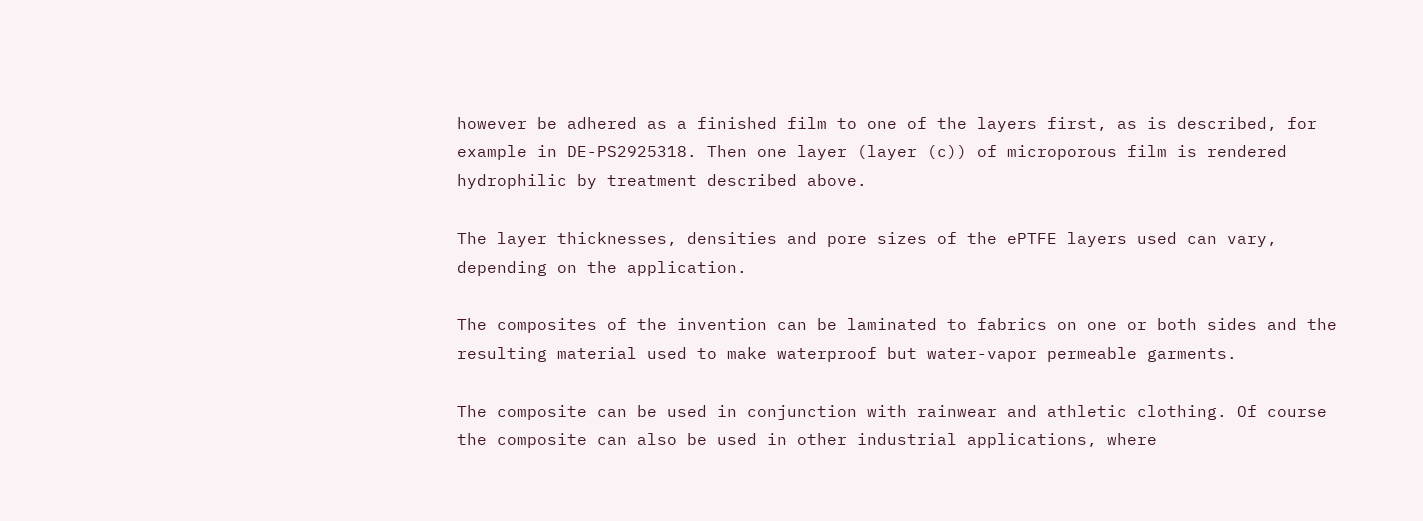however be adhered as a finished film to one of the layers first, as is described, for example in DE-PS2925318. Then one layer (layer (c)) of microporous film is rendered hydrophilic by treatment described above.

The layer thicknesses, densities and pore sizes of the ePTFE layers used can vary, depending on the application.

The composites of the invention can be laminated to fabrics on one or both sides and the resulting material used to make waterproof but water-vapor permeable garments.

The composite can be used in conjunction with rainwear and athletic clothing. Of course the composite can also be used in other industrial applications, where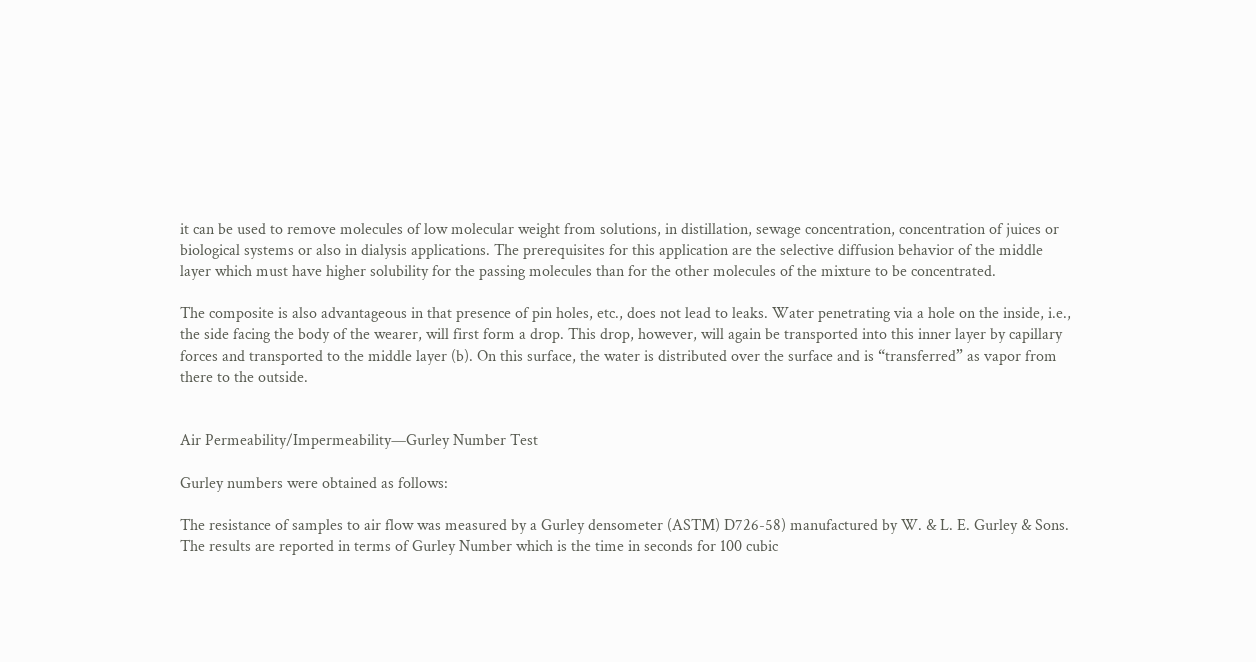it can be used to remove molecules of low molecular weight from solutions, in distillation, sewage concentration, concentration of juices or biological systems or also in dialysis applications. The prerequisites for this application are the selective diffusion behavior of the middle layer which must have higher solubility for the passing molecules than for the other molecules of the mixture to be concentrated.

The composite is also advantageous in that presence of pin holes, etc., does not lead to leaks. Water penetrating via a hole on the inside, i.e., the side facing the body of the wearer, will first form a drop. This drop, however, will again be transported into this inner layer by capillary forces and transported to the middle layer (b). On this surface, the water is distributed over the surface and is “transferred” as vapor from there to the outside.


Air Permeability/Impermeability—Gurley Number Test

Gurley numbers were obtained as follows:

The resistance of samples to air flow was measured by a Gurley densometer (ASTM) D726-58) manufactured by W. & L. E. Gurley & Sons. The results are reported in terms of Gurley Number which is the time in seconds for 100 cubic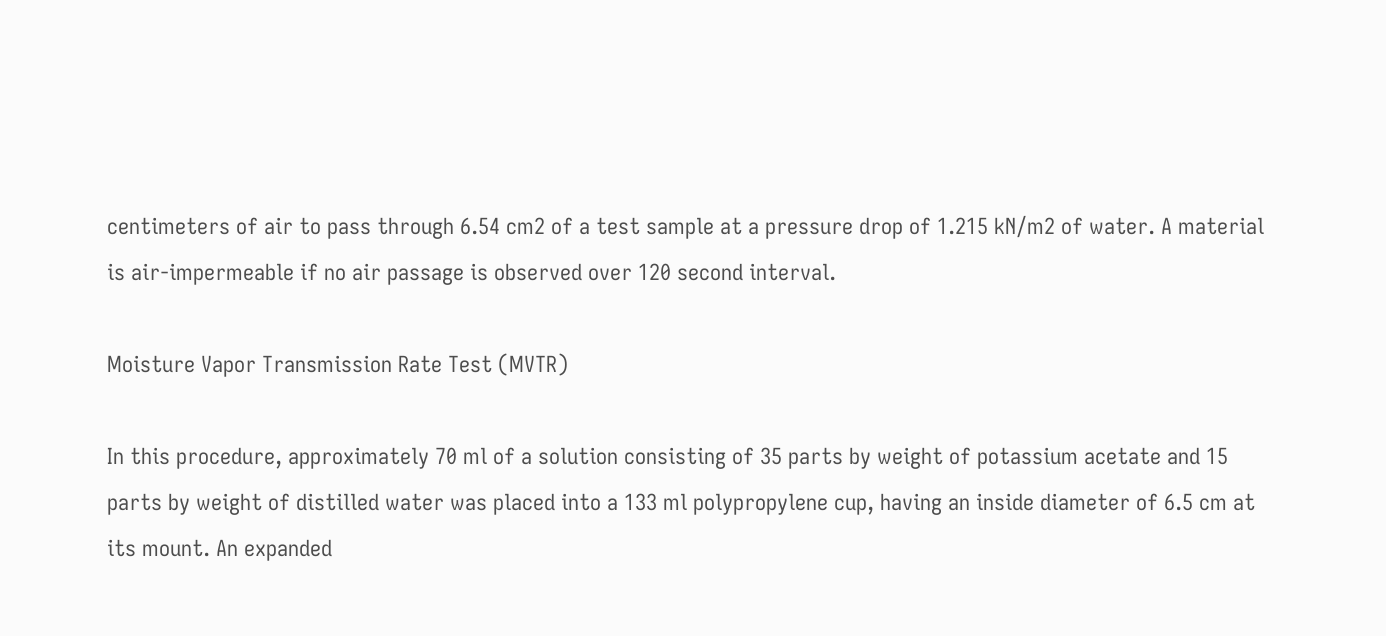centimeters of air to pass through 6.54 cm2 of a test sample at a pressure drop of 1.215 kN/m2 of water. A material is air-impermeable if no air passage is observed over 120 second interval.

Moisture Vapor Transmission Rate Test (MVTR)

In this procedure, approximately 70 ml of a solution consisting of 35 parts by weight of potassium acetate and 15 parts by weight of distilled water was placed into a 133 ml polypropylene cup, having an inside diameter of 6.5 cm at its mount. An expanded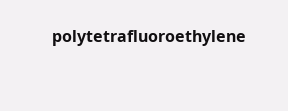polytetrafluoroethylene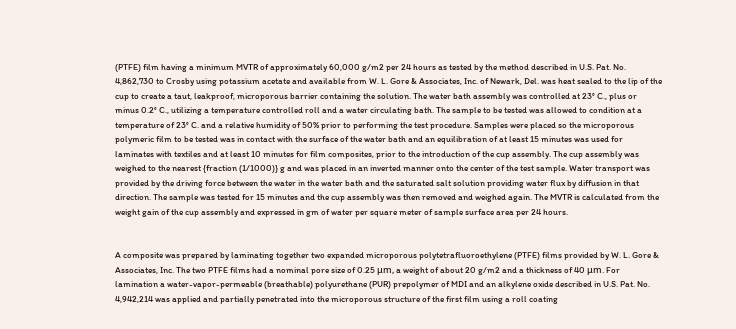(PTFE) film having a minimum MVTR of approximately 60,000 g/m2 per 24 hours as tested by the method described in U.S. Pat. No. 4,862,730 to Crosby using potassium acetate and available from W. L. Gore & Associates, Inc. of Newark, Del. was heat sealed to the lip of the cup to create a taut, leakproof, microporous barrier containing the solution. The water bath assembly was controlled at 23° C., plus or minus 0.2° C., utilizing a temperature controlled roll and a water circulating bath. The sample to be tested was allowed to condition at a temperature of 23° C. and a relative humidity of 50% prior to performing the test procedure. Samples were placed so the microporous polymeric film to be tested was in contact with the surface of the water bath and an equilibration of at least 15 minutes was used for laminates with textiles and at least 10 minutes for film composites, prior to the introduction of the cup assembly. The cup assembly was weighed to the nearest {fraction (1/1000)} g and was placed in an inverted manner onto the center of the test sample. Water transport was provided by the driving force between the water in the water bath and the saturated salt solution providing water flux by diffusion in that direction. The sample was tested for 15 minutes and the cup assembly was then removed and weighed again. The MVTR is calculated from the weight gain of the cup assembly and expressed in gm of water per square meter of sample surface area per 24 hours.


A composite was prepared by laminating together two expanded microporous polytetrafluoroethylene (PTFE) films provided by W. L. Gore & Associates, Inc. The two PTFE films had a nominal pore size of 0.25 μm, a weight of about 20 g/m2 and a thickness of 40 μm. For lamination a water-vapor-permeable (breathable) polyurethane (PUR) prepolymer of MDI and an alkylene oxide described in U.S. Pat. No. 4,942,214 was applied and partially penetrated into the microporous structure of the first film using a roll coating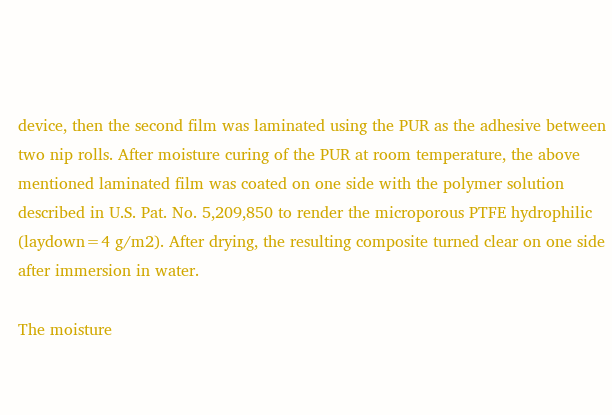device, then the second film was laminated using the PUR as the adhesive between two nip rolls. After moisture curing of the PUR at room temperature, the above mentioned laminated film was coated on one side with the polymer solution described in U.S. Pat. No. 5,209,850 to render the microporous PTFE hydrophilic (laydown=4 g/m2). After drying, the resulting composite turned clear on one side after immersion in water.

The moisture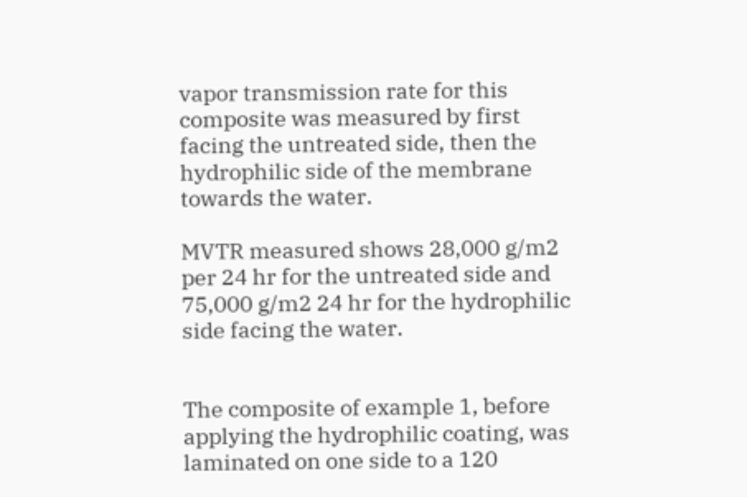vapor transmission rate for this composite was measured by first facing the untreated side, then the hydrophilic side of the membrane towards the water.

MVTR measured shows 28,000 g/m2 per 24 hr for the untreated side and 75,000 g/m2 24 hr for the hydrophilic side facing the water.


The composite of example 1, before applying the hydrophilic coating, was laminated on one side to a 120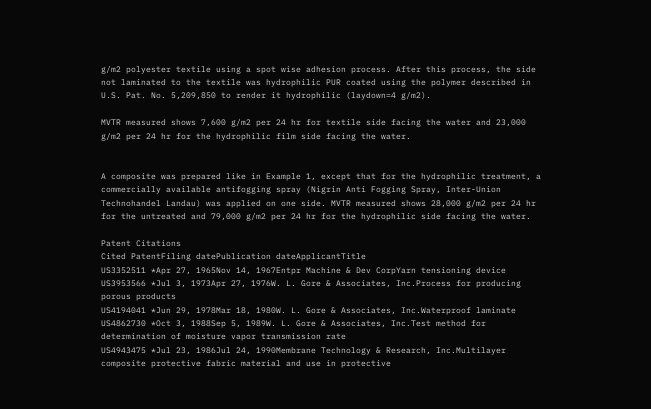g/m2 polyester textile using a spot wise adhesion process. After this process, the side not laminated to the textile was hydrophilic PUR coated using the polymer described in U.S. Pat. No. 5,209,850 to render it hydrophilic (laydown=4 g/m2).

MVTR measured shows 7,600 g/m2 per 24 hr for textile side facing the water and 23,000 g/m2 per 24 hr for the hydrophilic film side facing the water.


A composite was prepared like in Example 1, except that for the hydrophilic treatment, a commercially available antifogging spray (Nigrin Anti Fogging Spray, Inter-Union Technohandel Landau) was applied on one side. MVTR measured shows 28,000 g/m2 per 24 hr for the untreated and 79,000 g/m2 per 24 hr for the hydrophilic side facing the water.

Patent Citations
Cited PatentFiling datePublication dateApplicantTitle
US3352511 *Apr 27, 1965Nov 14, 1967Entpr Machine & Dev CorpYarn tensioning device
US3953566 *Jul 3, 1973Apr 27, 1976W. L. Gore & Associates, Inc.Process for producing porous products
US4194041 *Jun 29, 1978Mar 18, 1980W. L. Gore & Associates, Inc.Waterproof laminate
US4862730 *Oct 3, 1988Sep 5, 1989W. L. Gore & Associates, Inc.Test method for determination of moisture vapor transmission rate
US4943475 *Jul 23, 1986Jul 24, 1990Membrane Technology & Research, Inc.Multilayer composite protective fabric material and use in protective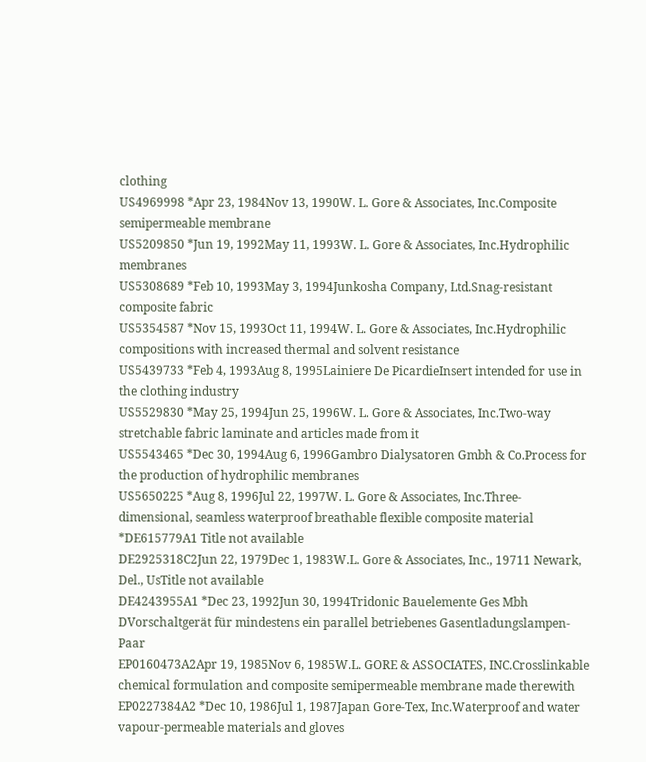clothing
US4969998 *Apr 23, 1984Nov 13, 1990W. L. Gore & Associates, Inc.Composite semipermeable membrane
US5209850 *Jun 19, 1992May 11, 1993W. L. Gore & Associates, Inc.Hydrophilic membranes
US5308689 *Feb 10, 1993May 3, 1994Junkosha Company, Ltd.Snag-resistant composite fabric
US5354587 *Nov 15, 1993Oct 11, 1994W. L. Gore & Associates, Inc.Hydrophilic compositions with increased thermal and solvent resistance
US5439733 *Feb 4, 1993Aug 8, 1995Lainiere De PicardieInsert intended for use in the clothing industry
US5529830 *May 25, 1994Jun 25, 1996W. L. Gore & Associates, Inc.Two-way stretchable fabric laminate and articles made from it
US5543465 *Dec 30, 1994Aug 6, 1996Gambro Dialysatoren Gmbh & Co.Process for the production of hydrophilic membranes
US5650225 *Aug 8, 1996Jul 22, 1997W. L. Gore & Associates, Inc.Three-dimensional, seamless waterproof breathable flexible composite material
*DE615779A1 Title not available
DE2925318C2Jun 22, 1979Dec 1, 1983W.L. Gore & Associates, Inc., 19711 Newark, Del., UsTitle not available
DE4243955A1 *Dec 23, 1992Jun 30, 1994Tridonic Bauelemente Ges Mbh DVorschaltgerät für mindestens ein parallel betriebenes Gasentladungslampen-Paar
EP0160473A2Apr 19, 1985Nov 6, 1985W.L. GORE & ASSOCIATES, INC.Crosslinkable chemical formulation and composite semipermeable membrane made therewith
EP0227384A2 *Dec 10, 1986Jul 1, 1987Japan Gore-Tex, Inc.Waterproof and water vapour-permeable materials and gloves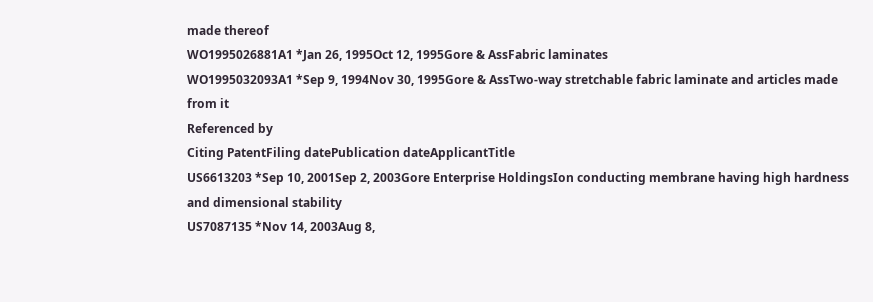made thereof
WO1995026881A1 *Jan 26, 1995Oct 12, 1995Gore & AssFabric laminates
WO1995032093A1 *Sep 9, 1994Nov 30, 1995Gore & AssTwo-way stretchable fabric laminate and articles made from it
Referenced by
Citing PatentFiling datePublication dateApplicantTitle
US6613203 *Sep 10, 2001Sep 2, 2003Gore Enterprise HoldingsIon conducting membrane having high hardness and dimensional stability
US7087135 *Nov 14, 2003Aug 8,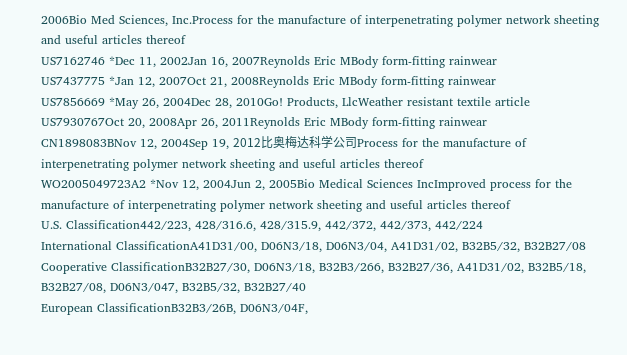2006Bio Med Sciences, Inc.Process for the manufacture of interpenetrating polymer network sheeting and useful articles thereof
US7162746 *Dec 11, 2002Jan 16, 2007Reynolds Eric MBody form-fitting rainwear
US7437775 *Jan 12, 2007Oct 21, 2008Reynolds Eric MBody form-fitting rainwear
US7856669 *May 26, 2004Dec 28, 2010Go! Products, LlcWeather resistant textile article
US7930767Oct 20, 2008Apr 26, 2011Reynolds Eric MBody form-fitting rainwear
CN1898083BNov 12, 2004Sep 19, 2012比奥梅达科学公司Process for the manufacture of interpenetrating polymer network sheeting and useful articles thereof
WO2005049723A2 *Nov 12, 2004Jun 2, 2005Bio Medical Sciences IncImproved process for the manufacture of interpenetrating polymer network sheeting and useful articles thereof
U.S. Classification442/223, 428/316.6, 428/315.9, 442/372, 442/373, 442/224
International ClassificationA41D31/00, D06N3/18, D06N3/04, A41D31/02, B32B5/32, B32B27/08
Cooperative ClassificationB32B27/30, D06N3/18, B32B3/266, B32B27/36, A41D31/02, B32B5/18, B32B27/08, D06N3/047, B32B5/32, B32B27/40
European ClassificationB32B3/26B, D06N3/04F,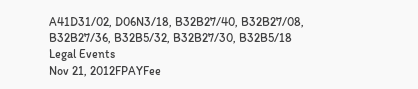A41D31/02, D06N3/18, B32B27/40, B32B27/08, B32B27/36, B32B5/32, B32B27/30, B32B5/18
Legal Events
Nov 21, 2012FPAYFee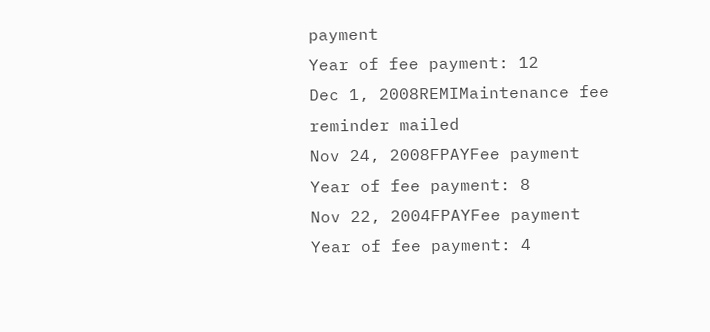payment
Year of fee payment: 12
Dec 1, 2008REMIMaintenance fee reminder mailed
Nov 24, 2008FPAYFee payment
Year of fee payment: 8
Nov 22, 2004FPAYFee payment
Year of fee payment: 4